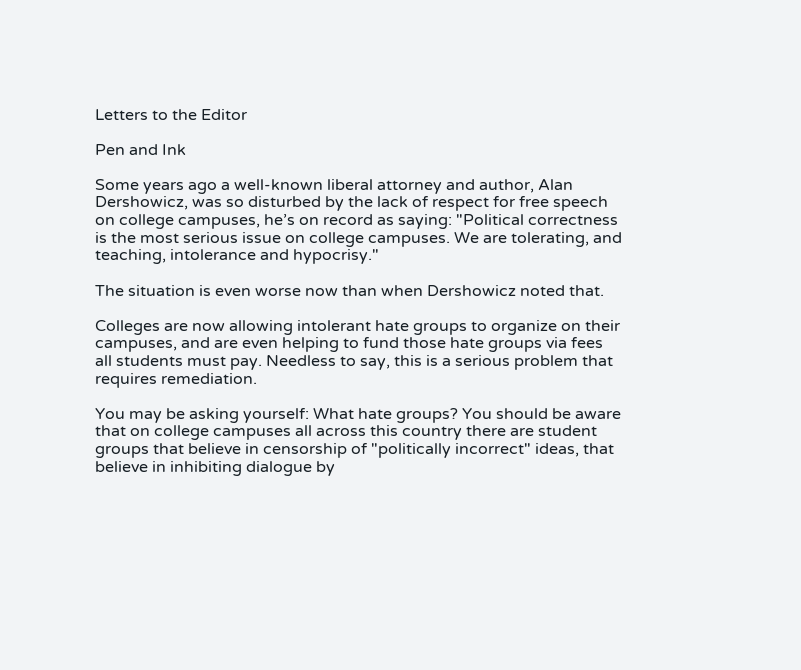Letters to the Editor

Pen and Ink

Some years ago a well-known liberal attorney and author, Alan Dershowicz, was so disturbed by the lack of respect for free speech on college campuses, he’s on record as saying: "Political correctness is the most serious issue on college campuses. We are tolerating, and teaching, intolerance and hypocrisy."

The situation is even worse now than when Dershowicz noted that.

Colleges are now allowing intolerant hate groups to organize on their campuses, and are even helping to fund those hate groups via fees all students must pay. Needless to say, this is a serious problem that requires remediation.

You may be asking yourself: What hate groups? You should be aware that on college campuses all across this country there are student groups that believe in censorship of "politically incorrect" ideas, that believe in inhibiting dialogue by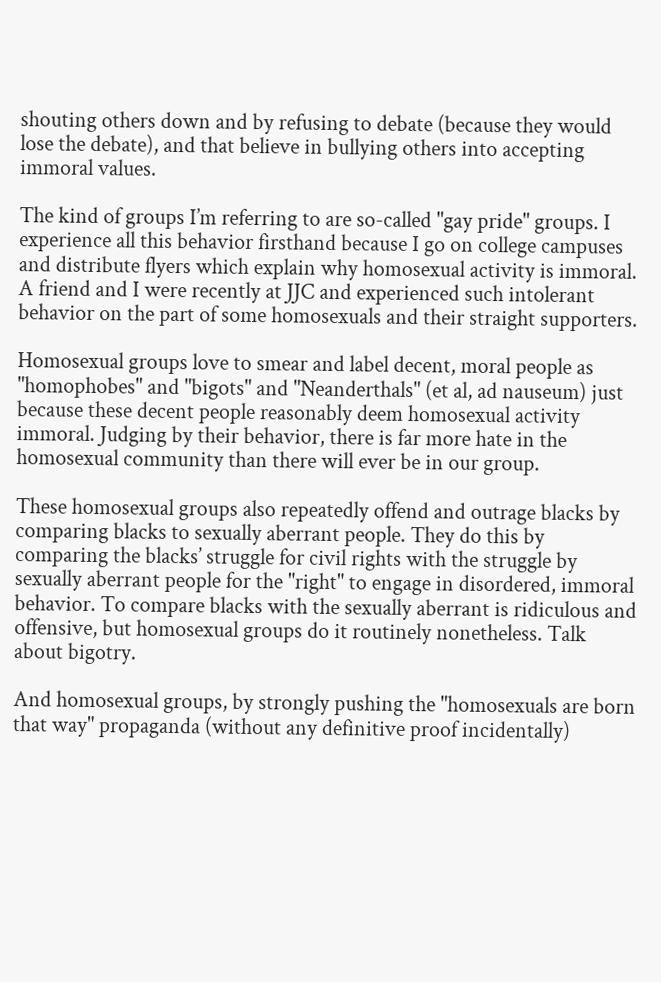shouting others down and by refusing to debate (because they would lose the debate), and that believe in bullying others into accepting immoral values.

The kind of groups I’m referring to are so-called "gay pride" groups. I experience all this behavior firsthand because I go on college campuses and distribute flyers which explain why homosexual activity is immoral. A friend and I were recently at JJC and experienced such intolerant behavior on the part of some homosexuals and their straight supporters.

Homosexual groups love to smear and label decent, moral people as "homophobes" and "bigots" and "Neanderthals" (et al, ad nauseum) just because these decent people reasonably deem homosexual activity immoral. Judging by their behavior, there is far more hate in the homosexual community than there will ever be in our group.

These homosexual groups also repeatedly offend and outrage blacks by comparing blacks to sexually aberrant people. They do this by comparing the blacks’ struggle for civil rights with the struggle by sexually aberrant people for the "right" to engage in disordered, immoral behavior. To compare blacks with the sexually aberrant is ridiculous and offensive, but homosexual groups do it routinely nonetheless. Talk about bigotry.

And homosexual groups, by strongly pushing the "homosexuals are born that way" propaganda (without any definitive proof incidentally)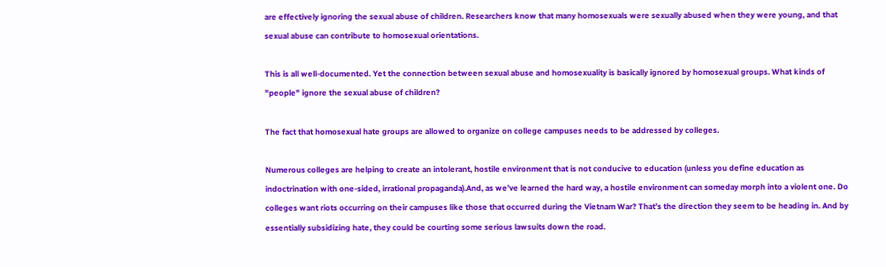are effectively ignoring the sexual abuse of children. Researchers know that many homosexuals were sexually abused when they were young, and that sexual abuse can contribute to homosexual orientations.

This is all well-documented. Yet the connection between sexual abuse and homosexuality is basically ignored by homosexual groups. What kinds of "people" ignore the sexual abuse of children?

The fact that homosexual hate groups are allowed to organize on college campuses needs to be addressed by colleges.

Numerous colleges are helping to create an intolerant, hostile environment that is not conducive to education (unless you define education as indoctrination with one-sided, irrational propaganda).And, as we’ve learned the hard way, a hostile environment can someday morph into a violent one. Do colleges want riots occurring on their campuses like those that occurred during the Vietnam War? That’s the direction they seem to be heading in. And by essentially subsidizing hate, they could be courting some serious lawsuits down the road.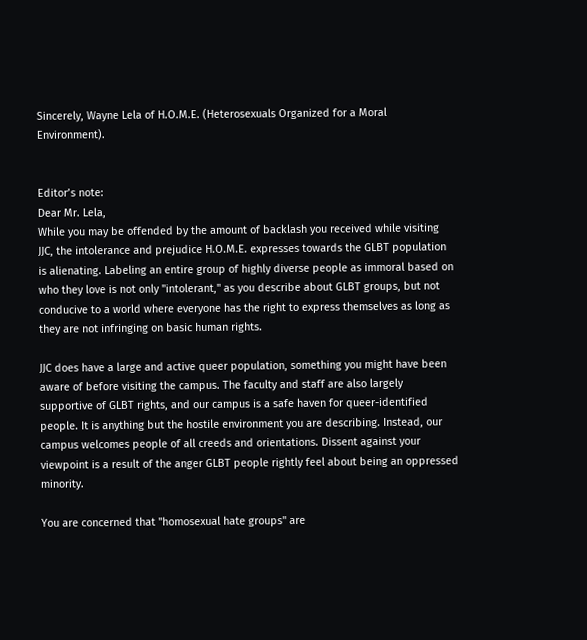Sincerely, Wayne Lela of H.O.M.E. (Heterosexuals Organized for a Moral Environment).


Editor’s note:
Dear Mr. Lela,
While you may be offended by the amount of backlash you received while visiting JJC, the intolerance and prejudice H.O.M.E. expresses towards the GLBT population is alienating. Labeling an entire group of highly diverse people as immoral based on who they love is not only "intolerant," as you describe about GLBT groups, but not conducive to a world where everyone has the right to express themselves as long as they are not infringing on basic human rights.

JJC does have a large and active queer population, something you might have been aware of before visiting the campus. The faculty and staff are also largely supportive of GLBT rights, and our campus is a safe haven for queer-identified people. It is anything but the hostile environment you are describing. Instead, our campus welcomes people of all creeds and orientations. Dissent against your viewpoint is a result of the anger GLBT people rightly feel about being an oppressed minority.

You are concerned that "homosexual hate groups" are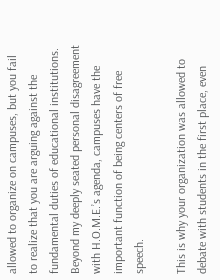allowed to organize on campuses, but you fail to realize that you are arguing against the fundamental duties of educational institutions. Beyond my deeply seated personal disagreement with H.O.M.E.’s agenda, campuses have the important function of being centers of free speech.

This is why your organization was allowed to debate with students in the first place, even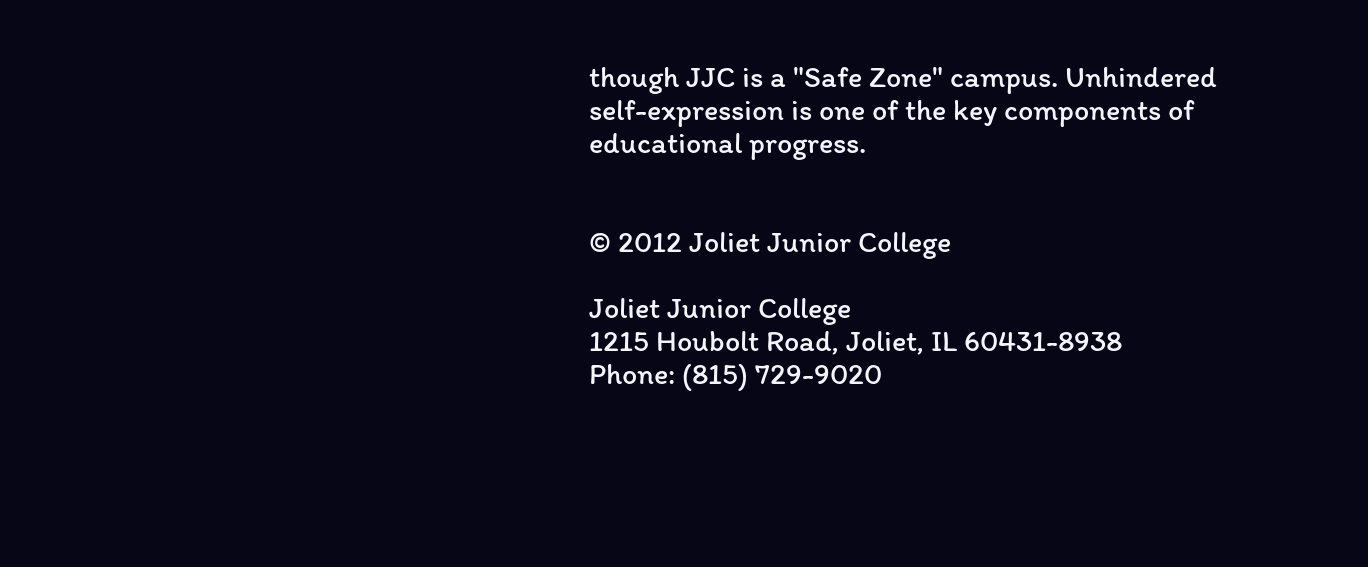though JJC is a "Safe Zone" campus. Unhindered self-expression is one of the key components of educational progress.


© 2012 Joliet Junior College

Joliet Junior College
1215 Houbolt Road, Joliet, IL 60431-8938
Phone: (815) 729-9020